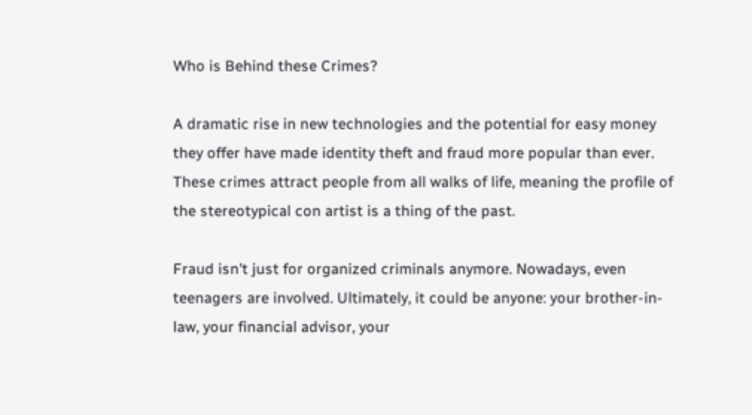Who is Behind these Crimes?

A dramatic rise in new technologies and the potential for easy money they offer have made identity theft and fraud more popular than ever. These crimes attract people from all walks of life, meaning the profile of the stereotypical con artist is a thing of the past.

Fraud isn't just for organized criminals anymore. Nowadays, even teenagers are involved. Ultimately, it could be anyone: your brother-in-law, your financial advisor, your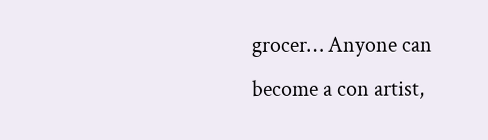grocer… Anyone can become a con artist,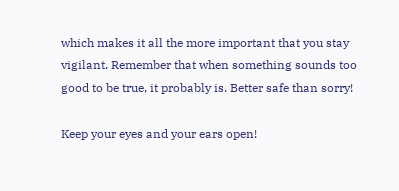which makes it all the more important that you stay vigilant. Remember that when something sounds too good to be true, it probably is. Better safe than sorry!

Keep your eyes and your ears open!